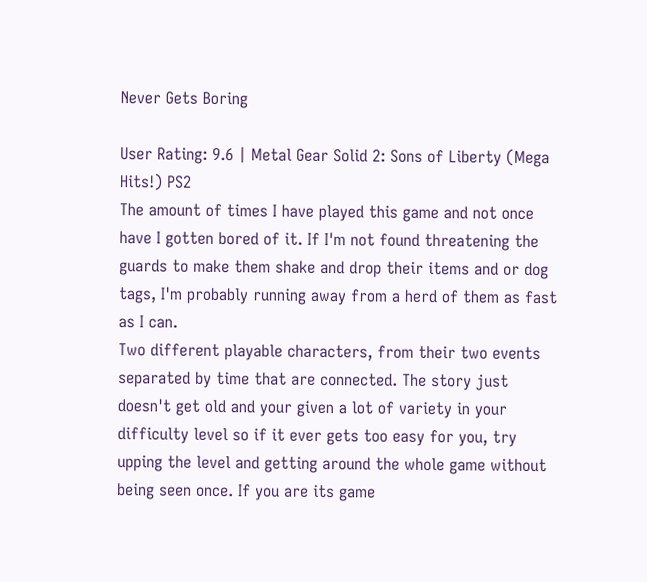Never Gets Boring

User Rating: 9.6 | Metal Gear Solid 2: Sons of Liberty (Mega Hits!) PS2
The amount of times I have played this game and not once have I gotten bored of it. If I'm not found threatening the guards to make them shake and drop their items and or dog tags, I'm probably running away from a herd of them as fast as I can.
Two different playable characters, from their two events separated by time that are connected. The story just doesn't get old and your given a lot of variety in your difficulty level so if it ever gets too easy for you, try upping the level and getting around the whole game without being seen once. If you are its game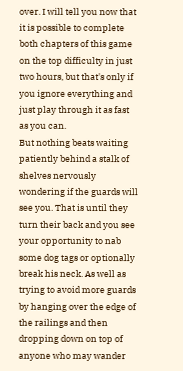over. I will tell you now that it is possible to complete both chapters of this game on the top difficulty in just two hours, but that's only if you ignore everything and just play through it as fast as you can.
But nothing beats waiting patiently behind a stalk of shelves nervously wondering if the guards will see you. That is until they turn their back and you see your opportunity to nab some dog tags or optionally break his neck. As well as trying to avoid more guards by hanging over the edge of the railings and then dropping down on top of anyone who may wander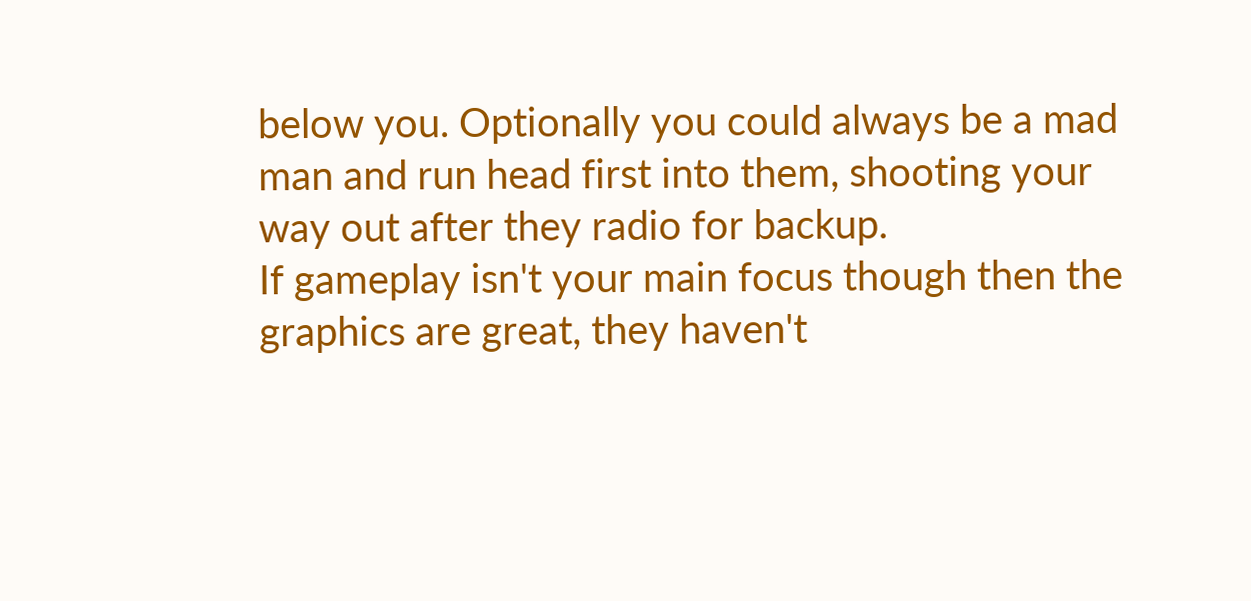below you. Optionally you could always be a mad man and run head first into them, shooting your way out after they radio for backup.
If gameplay isn't your main focus though then the graphics are great, they haven't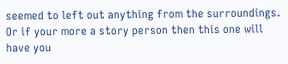seemed to left out anything from the surroundings. Or if your more a story person then this one will have you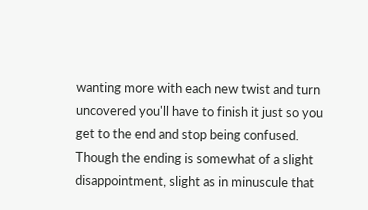wanting more with each new twist and turn uncovered you'll have to finish it just so you get to the end and stop being confused. Though the ending is somewhat of a slight disappointment, slight as in minuscule that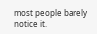most people barely notice it.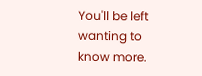You'll be left wanting to know more.